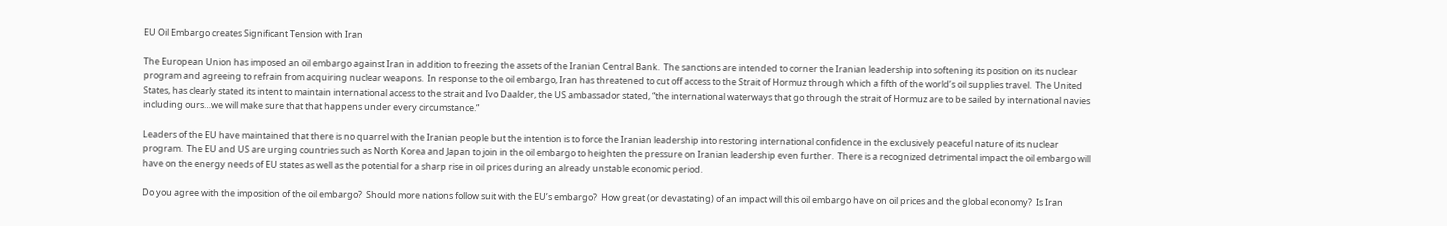EU Oil Embargo creates Significant Tension with Iran

The European Union has imposed an oil embargo against Iran in addition to freezing the assets of the Iranian Central Bank.  The sanctions are intended to corner the Iranian leadership into softening its position on its nuclear program and agreeing to refrain from acquiring nuclear weapons.  In response to the oil embargo, Iran has threatened to cut off access to the Strait of Hormuz through which a fifth of the world’s oil supplies travel.  The United States, has clearly stated its intent to maintain international access to the strait and Ivo Daalder, the US ambassador stated, “the international waterways that go through the strait of Hormuz are to be sailed by international navies including ours…we will make sure that that happens under every circumstance.”

Leaders of the EU have maintained that there is no quarrel with the Iranian people but the intention is to force the Iranian leadership into restoring international confidence in the exclusively peaceful nature of its nuclear program.  The EU and US are urging countries such as North Korea and Japan to join in the oil embargo to heighten the pressure on Iranian leadership even further.  There is a recognized detrimental impact the oil embargo will have on the energy needs of EU states as well as the potential for a sharp rise in oil prices during an already unstable economic period.

Do you agree with the imposition of the oil embargo?  Should more nations follow suit with the EU’s embargo?  How great (or devastating) of an impact will this oil embargo have on oil prices and the global economy?  Is Iran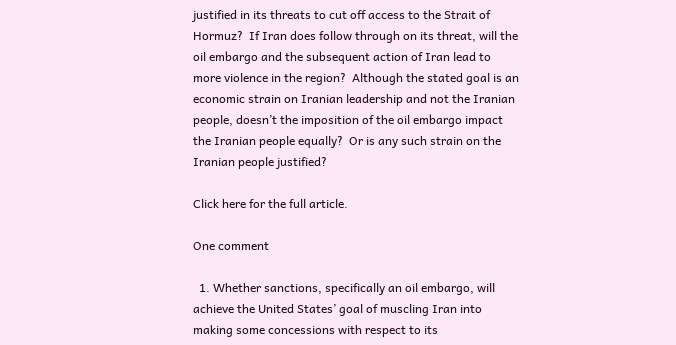justified in its threats to cut off access to the Strait of Hormuz?  If Iran does follow through on its threat, will the oil embargo and the subsequent action of Iran lead to more violence in the region?  Although the stated goal is an economic strain on Iranian leadership and not the Iranian people, doesn’t the imposition of the oil embargo impact the Iranian people equally?  Or is any such strain on the Iranian people justified?

Click here for the full article.

One comment

  1. Whether sanctions, specifically an oil embargo, will achieve the United States’ goal of muscling Iran into making some concessions with respect to its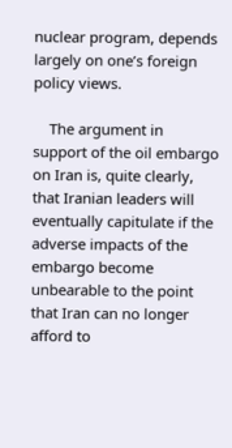nuclear program, depends largely on one’s foreign policy views.

    The argument in support of the oil embargo on Iran is, quite clearly, that Iranian leaders will eventually capitulate if the adverse impacts of the embargo become unbearable to the point that Iran can no longer afford to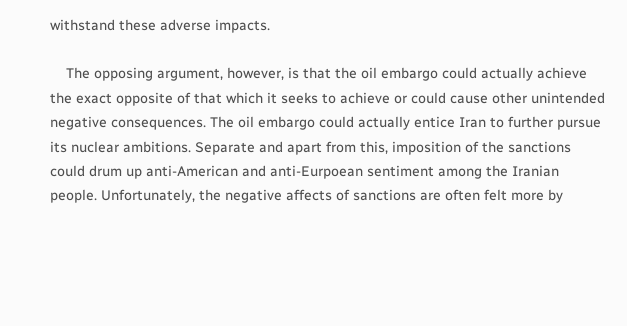withstand these adverse impacts.

    The opposing argument, however, is that the oil embargo could actually achieve the exact opposite of that which it seeks to achieve or could cause other unintended negative consequences. The oil embargo could actually entice Iran to further pursue its nuclear ambitions. Separate and apart from this, imposition of the sanctions could drum up anti-American and anti-Eurpoean sentiment among the Iranian people. Unfortunately, the negative affects of sanctions are often felt more by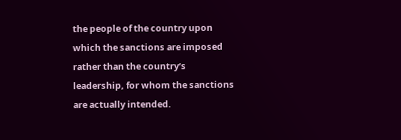the people of the country upon which the sanctions are imposed rather than the country’s leadership, for whom the sanctions are actually intended.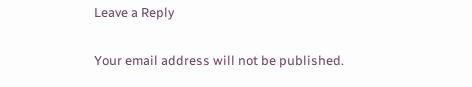Leave a Reply

Your email address will not be published.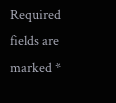Required fields are marked *